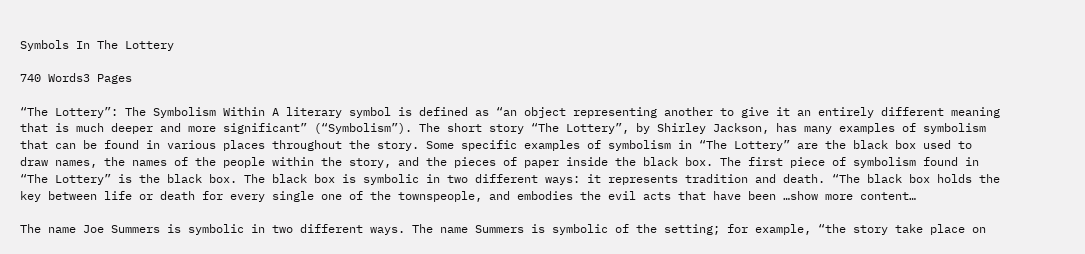Symbols In The Lottery

740 Words3 Pages

“The Lottery”: The Symbolism Within A literary symbol is defined as “an object representing another to give it an entirely different meaning that is much deeper and more significant” (“Symbolism”). The short story “The Lottery”, by Shirley Jackson, has many examples of symbolism that can be found in various places throughout the story. Some specific examples of symbolism in “The Lottery” are the black box used to draw names, the names of the people within the story, and the pieces of paper inside the black box. The first piece of symbolism found in “The Lottery” is the black box. The black box is symbolic in two different ways: it represents tradition and death. “The black box holds the key between life or death for every single one of the townspeople, and embodies the evil acts that have been …show more content…

The name Joe Summers is symbolic in two different ways. The name Summers is symbolic of the setting; for example, “the story take place on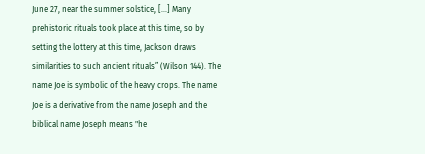June 27, near the summer solstice, [...] Many prehistoric rituals took place at this time, so by setting the lottery at this time, Jackson draws similarities to such ancient rituals” (Wilson 144). The name Joe is symbolic of the heavy crops. The name Joe is a derivative from the name Joseph and the biblical name Joseph means "he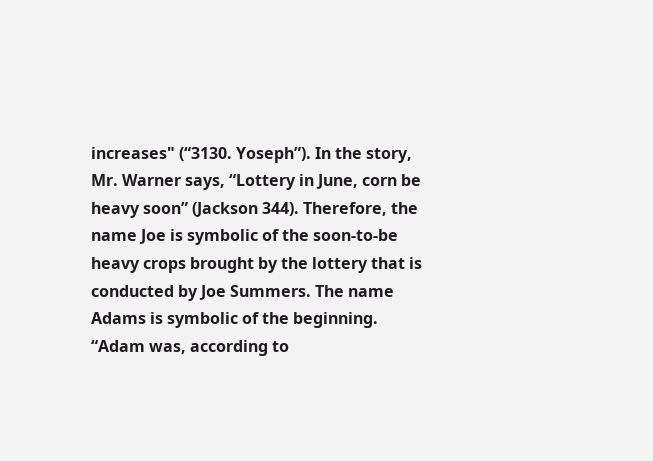increases" (“3130. Yoseph”). In the story, Mr. Warner says, “Lottery in June, corn be heavy soon” (Jackson 344). Therefore, the name Joe is symbolic of the soon-to-be heavy crops brought by the lottery that is conducted by Joe Summers. The name Adams is symbolic of the beginning. “Adam was, according to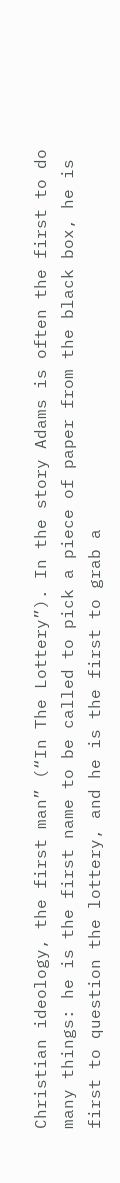Christian ideology, the first man” (“In The Lottery”). In the story Adams is often the first to do many things: he is the first name to be called to pick a piece of paper from the black box, he is first to question the lottery, and he is the first to grab a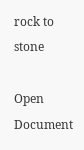rock to stone

Open Document